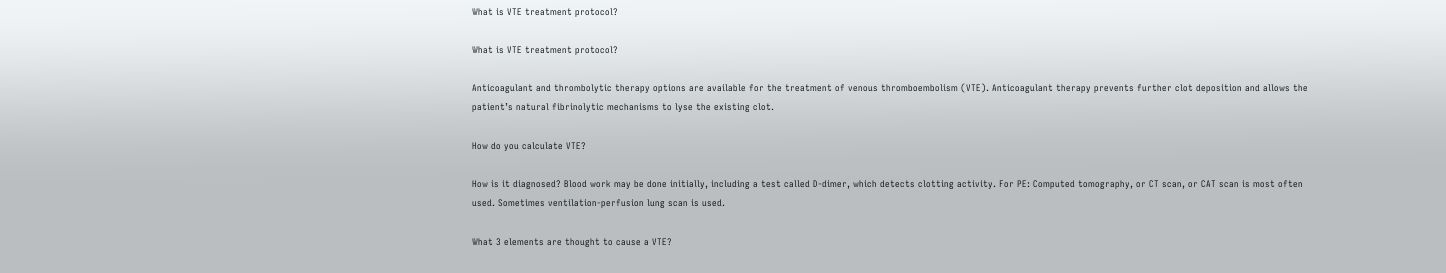What is VTE treatment protocol?

What is VTE treatment protocol?

Anticoagulant and thrombolytic therapy options are available for the treatment of venous thromboembolism (VTE). Anticoagulant therapy prevents further clot deposition and allows the patient’s natural fibrinolytic mechanisms to lyse the existing clot.

How do you calculate VTE?

How is it diagnosed? Blood work may be done initially, including a test called D-dimer, which detects clotting activity. For PE: Computed tomography, or CT scan, or CAT scan is most often used. Sometimes ventilation-perfusion lung scan is used.

What 3 elements are thought to cause a VTE?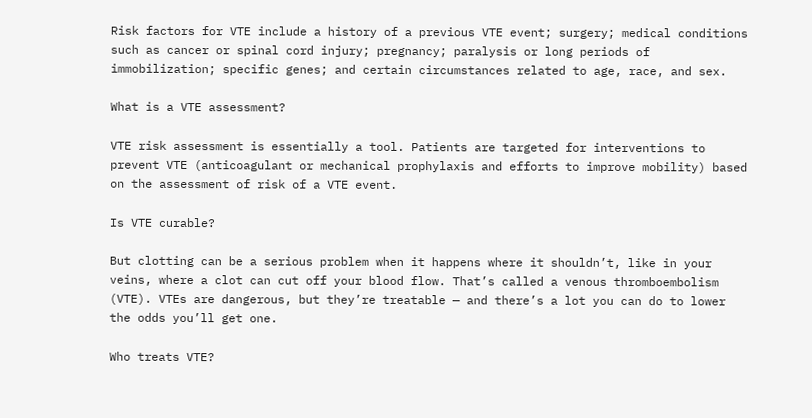Risk factors for VTE include a history of a previous VTE event; surgery; medical conditions such as cancer or spinal cord injury; pregnancy; paralysis or long periods of immobilization; specific genes; and certain circumstances related to age, race, and sex.

What is a VTE assessment?

VTE risk assessment is essentially a tool. Patients are targeted for interventions to prevent VTE (anticoagulant or mechanical prophylaxis and efforts to improve mobility) based on the assessment of risk of a VTE event.

Is VTE curable?

But clotting can be a serious problem when it happens where it shouldn’t, like in your veins, where a clot can cut off your blood flow. That’s called a venous thromboembolism (VTE). VTEs are dangerous, but they’re treatable — and there’s a lot you can do to lower the odds you’ll get one.

Who treats VTE?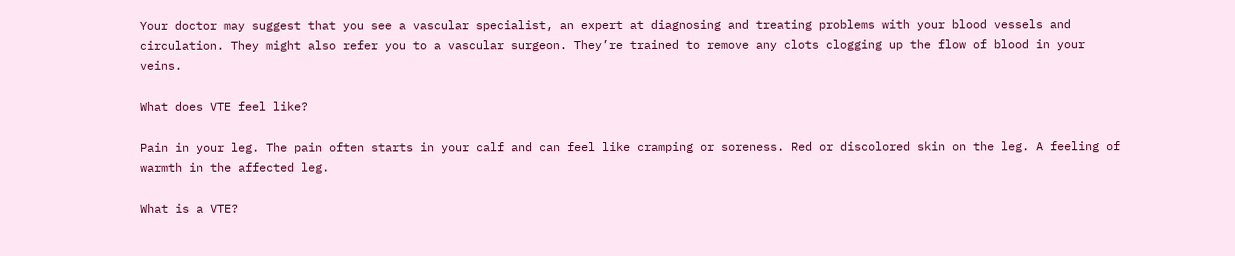Your doctor may suggest that you see a vascular specialist, an expert at diagnosing and treating problems with your blood vessels and circulation. They might also refer you to a vascular surgeon. They’re trained to remove any clots clogging up the flow of blood in your veins.

What does VTE feel like?

Pain in your leg. The pain often starts in your calf and can feel like cramping or soreness. Red or discolored skin on the leg. A feeling of warmth in the affected leg.

What is a VTE?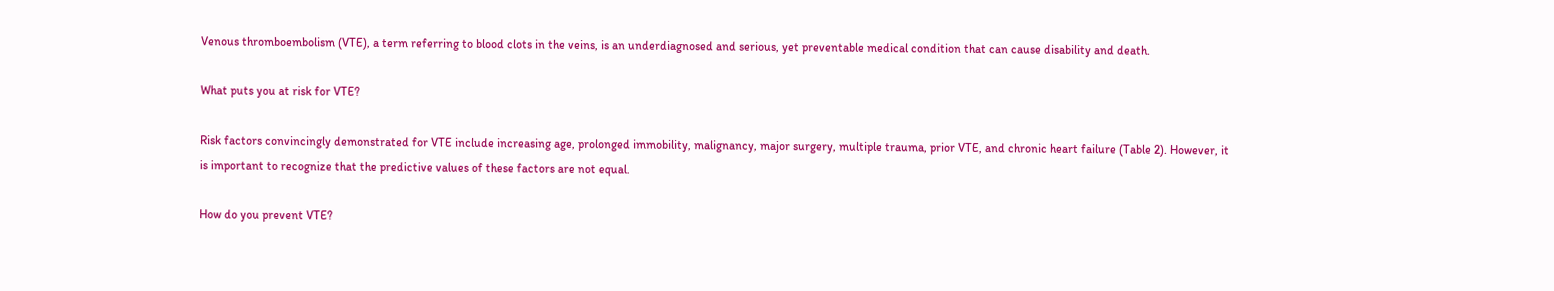Venous thromboembolism (VTE), a term referring to blood clots in the veins, is an underdiagnosed and serious, yet preventable medical condition that can cause disability and death.

What puts you at risk for VTE?

Risk factors convincingly demonstrated for VTE include increasing age, prolonged immobility, malignancy, major surgery, multiple trauma, prior VTE, and chronic heart failure (Table 2). However, it is important to recognize that the predictive values of these factors are not equal.

How do you prevent VTE?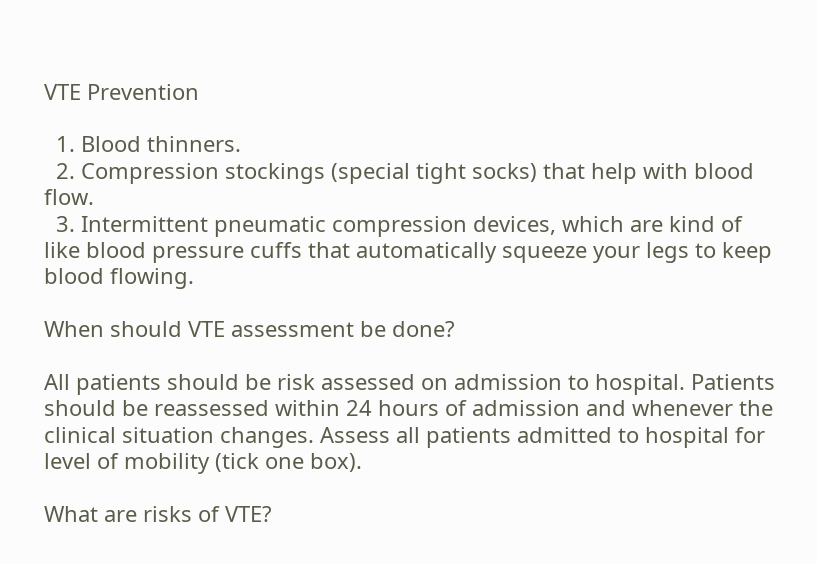VTE Prevention

  1. Blood thinners.
  2. Compression stockings (special tight socks) that help with blood flow.
  3. Intermittent pneumatic compression devices, which are kind of like blood pressure cuffs that automatically squeeze your legs to keep blood flowing.

When should VTE assessment be done?

All patients should be risk assessed on admission to hospital. Patients should be reassessed within 24 hours of admission and whenever the clinical situation changes. Assess all patients admitted to hospital for level of mobility (tick one box).

What are risks of VTE?